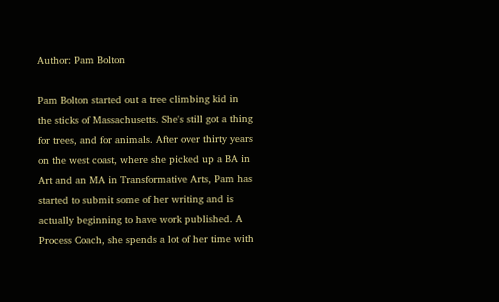Author: Pam Bolton

Pam Bolton started out a tree climbing kid in the sticks of Massachusetts. She's still got a thing for trees, and for animals. After over thirty years on the west coast, where she picked up a BA in Art and an MA in Transformative Arts, Pam has started to submit some of her writing and is actually beginning to have work published. A Process Coach, she spends a lot of her time with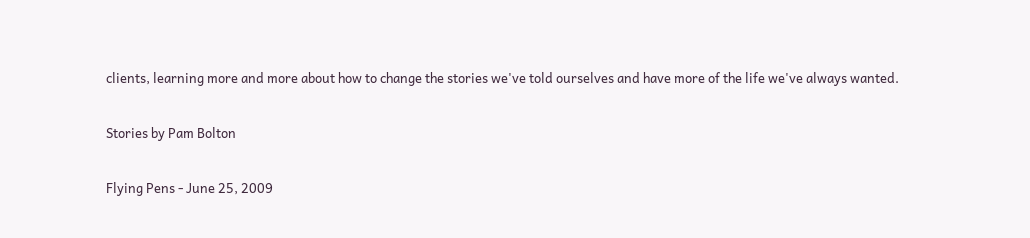clients, learning more and more about how to change the stories we've told ourselves and have more of the life we've always wanted.

Stories by Pam Bolton

Flying Pens - June 25, 2009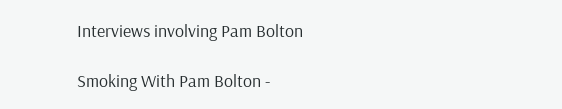Interviews involving Pam Bolton

Smoking With Pam Bolton -